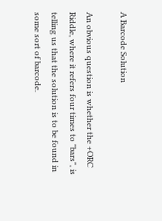A Barcode Solution

An obvious question is whether the +ORC Riddle, where it refers four times to "bars", is telling us that the solution is to be found in some sort of barcode.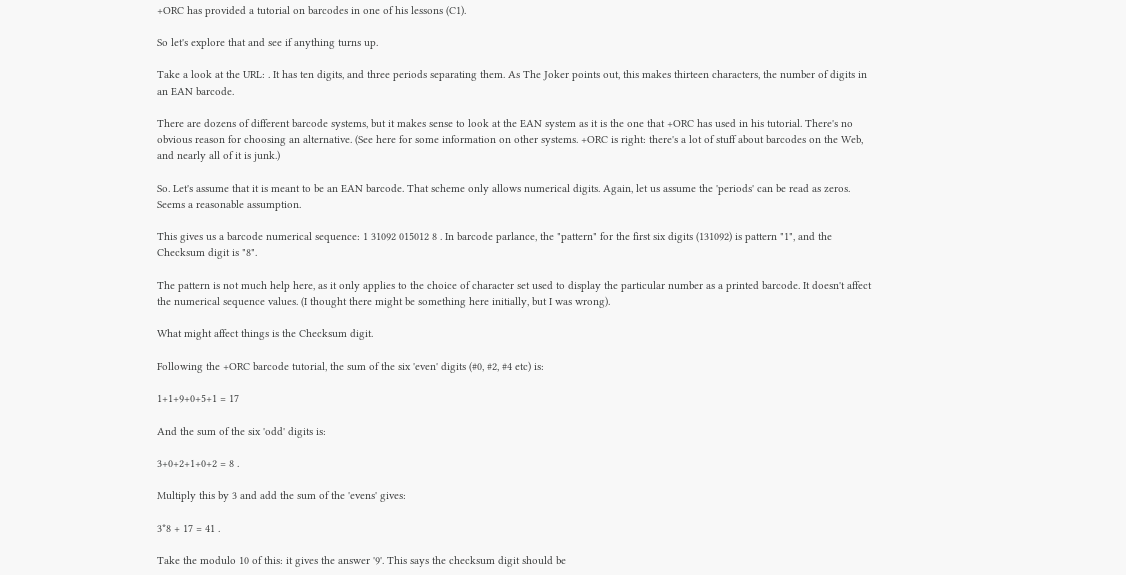+ORC has provided a tutorial on barcodes in one of his lessons (C1).

So let's explore that and see if anything turns up.

Take a look at the URL: . It has ten digits, and three periods separating them. As The Joker points out, this makes thirteen characters, the number of digits in an EAN barcode.

There are dozens of different barcode systems, but it makes sense to look at the EAN system as it is the one that +ORC has used in his tutorial. There's no obvious reason for choosing an alternative. (See here for some information on other systems. +ORC is right: there's a lot of stuff about barcodes on the Web, and nearly all of it is junk.)

So. Let's assume that it is meant to be an EAN barcode. That scheme only allows numerical digits. Again, let us assume the 'periods' can be read as zeros. Seems a reasonable assumption.

This gives us a barcode numerical sequence: 1 31092 015012 8 . In barcode parlance, the "pattern" for the first six digits (131092) is pattern "1", and the Checksum digit is "8".

The pattern is not much help here, as it only applies to the choice of character set used to display the particular number as a printed barcode. It doesn't affect the numerical sequence values. (I thought there might be something here initially, but I was wrong).

What might affect things is the Checksum digit.

Following the +ORC barcode tutorial, the sum of the six 'even' digits (#0, #2, #4 etc) is:

1+1+9+0+5+1 = 17

And the sum of the six 'odd' digits is:

3+0+2+1+0+2 = 8 .

Multiply this by 3 and add the sum of the 'evens' gives:

3*8 + 17 = 41 .

Take the modulo 10 of this: it gives the answer '9'. This says the checksum digit should be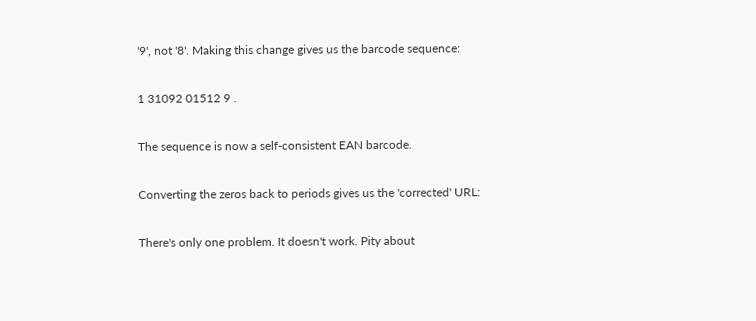'9', not '8'. Making this change gives us the barcode sequence:

1 31092 01512 9 .

The sequence is now a self-consistent EAN barcode.

Converting the zeros back to periods gives us the 'corrected' URL:

There's only one problem. It doesn't work. Pity about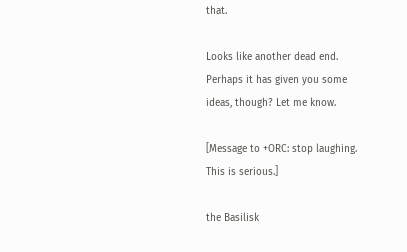that.

Looks like another dead end. Perhaps it has given you some ideas, though? Let me know.

[Message to +ORC: stop laughing. This is serious.]

the Basilisk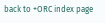back to +ORC index page